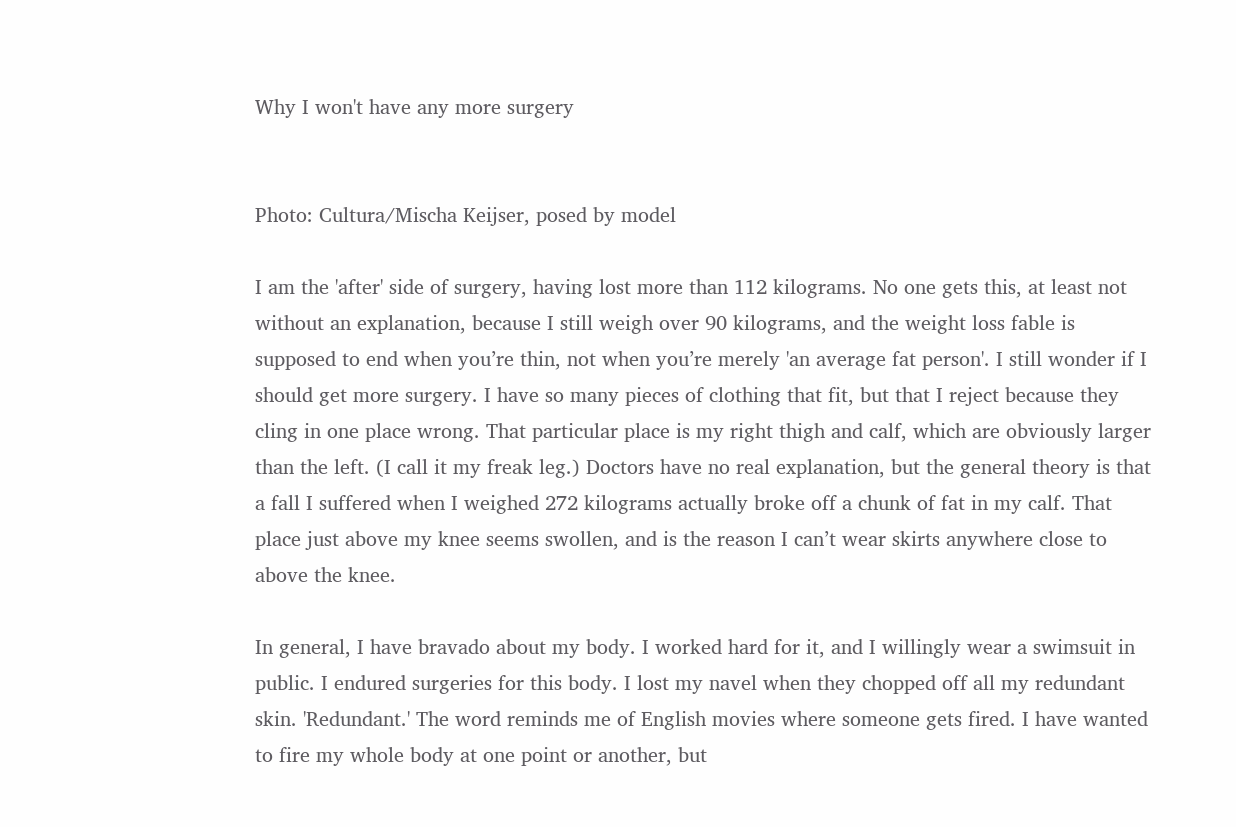Why I won't have any more surgery


Photo: Cultura/Mischa Keijser, posed by model

I am the 'after' side of surgery, having lost more than 112 kilograms. No one gets this, at least not without an explanation, because I still weigh over 90 kilograms, and the weight loss fable is supposed to end when you’re thin, not when you’re merely 'an average fat person'. I still wonder if I should get more surgery. I have so many pieces of clothing that fit, but that I reject because they cling in one place wrong. That particular place is my right thigh and calf, which are obviously larger than the left. (I call it my freak leg.) Doctors have no real explanation, but the general theory is that a fall I suffered when I weighed 272 kilograms actually broke off a chunk of fat in my calf. That place just above my knee seems swollen, and is the reason I can’t wear skirts anywhere close to above the knee.

In general, I have bravado about my body. I worked hard for it, and I willingly wear a swimsuit in public. I endured surgeries for this body. I lost my navel when they chopped off all my redundant skin. 'Redundant.' The word reminds me of English movies where someone gets fired. I have wanted to fire my whole body at one point or another, but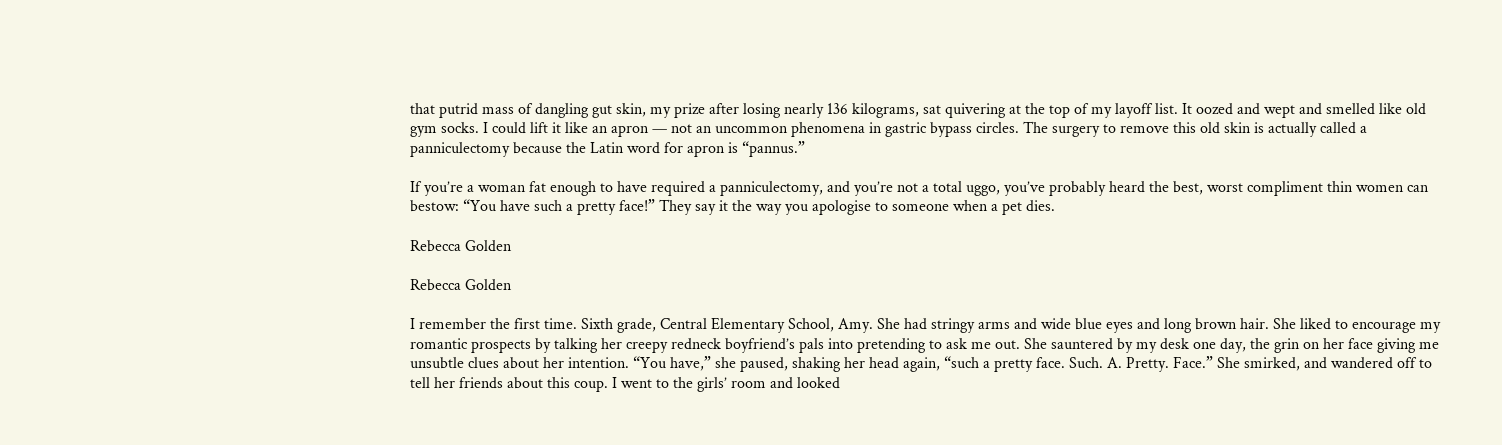that putrid mass of dangling gut skin, my prize after losing nearly 136 kilograms, sat quivering at the top of my layoff list. It oozed and wept and smelled like old gym socks. I could lift it like an apron — not an uncommon phenomena in gastric bypass circles. The surgery to remove this old skin is actually called a panniculectomy because the Latin word for apron is “pannus.”

If you’re a woman fat enough to have required a panniculectomy, and you’re not a total uggo, you’ve probably heard the best, worst compliment thin women can bestow: “You have such a pretty face!” They say it the way you apologise to someone when a pet dies.

Rebecca Golden

Rebecca Golden

I remember the first time. Sixth grade, Central Elementary School, Amy. She had stringy arms and wide blue eyes and long brown hair. She liked to encourage my romantic prospects by talking her creepy redneck boyfriend’s pals into pretending to ask me out. She sauntered by my desk one day, the grin on her face giving me unsubtle clues about her intention. “You have,” she paused, shaking her head again, “such a pretty face. Such. A. Pretty. Face.” She smirked, and wandered off to tell her friends about this coup. I went to the girls’ room and looked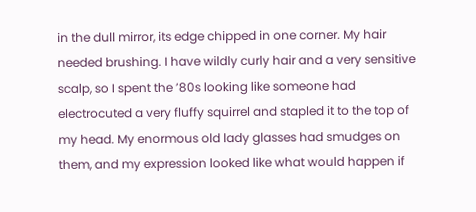in the dull mirror, its edge chipped in one corner. My hair needed brushing. I have wildly curly hair and a very sensitive scalp, so I spent the ’80s looking like someone had electrocuted a very fluffy squirrel and stapled it to the top of my head. My enormous old lady glasses had smudges on them, and my expression looked like what would happen if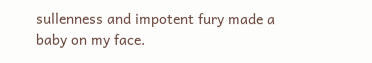sullenness and impotent fury made a baby on my face.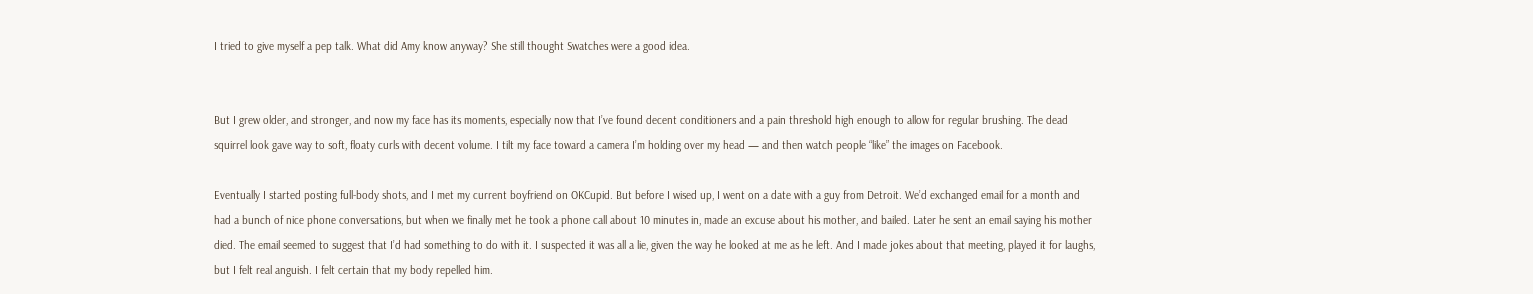I tried to give myself a pep talk. What did Amy know anyway? She still thought Swatches were a good idea.


But I grew older, and stronger, and now my face has its moments, especially now that I’ve found decent conditioners and a pain threshold high enough to allow for regular brushing. The dead squirrel look gave way to soft, floaty curls with decent volume. I tilt my face toward a camera I’m holding over my head — and then watch people “like” the images on Facebook.

Eventually I started posting full-body shots, and I met my current boyfriend on OKCupid. But before I wised up, I went on a date with a guy from Detroit. We’d exchanged email for a month and had a bunch of nice phone conversations, but when we finally met he took a phone call about 10 minutes in, made an excuse about his mother, and bailed. Later he sent an email saying his mother died. The email seemed to suggest that I’d had something to do with it. I suspected it was all a lie, given the way he looked at me as he left. And I made jokes about that meeting, played it for laughs, but I felt real anguish. I felt certain that my body repelled him.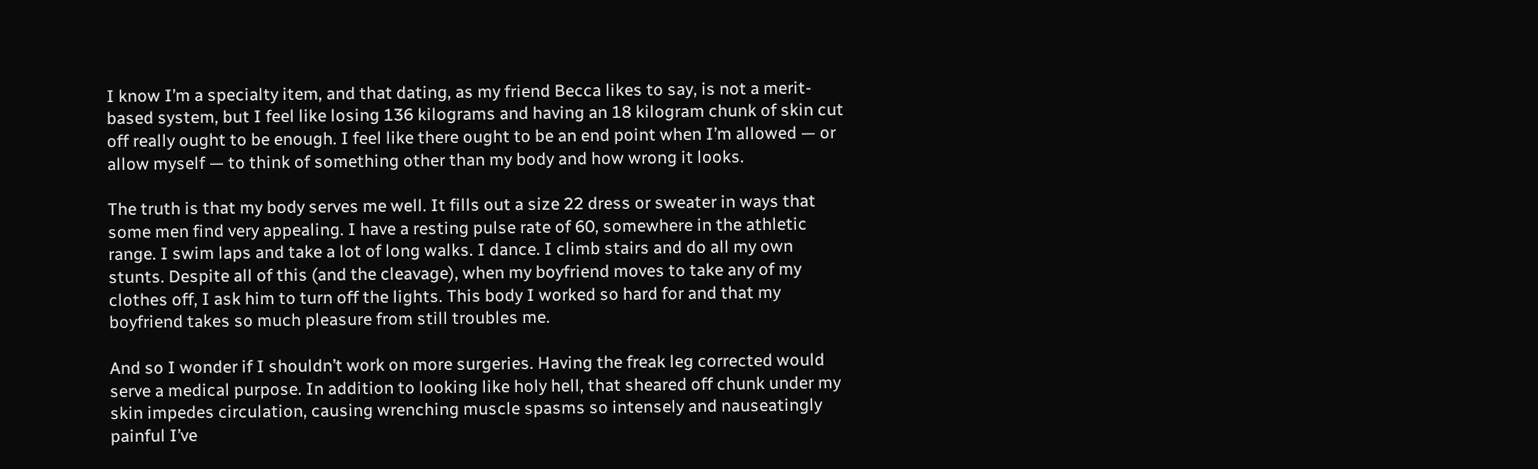I know I’m a specialty item, and that dating, as my friend Becca likes to say, is not a merit-based system, but I feel like losing 136 kilograms and having an 18 kilogram chunk of skin cut off really ought to be enough. I feel like there ought to be an end point when I’m allowed — or allow myself — to think of something other than my body and how wrong it looks.

The truth is that my body serves me well. It fills out a size 22 dress or sweater in ways that some men find very appealing. I have a resting pulse rate of 60, somewhere in the athletic range. I swim laps and take a lot of long walks. I dance. I climb stairs and do all my own stunts. Despite all of this (and the cleavage), when my boyfriend moves to take any of my clothes off, I ask him to turn off the lights. This body I worked so hard for and that my boyfriend takes so much pleasure from still troubles me.

And so I wonder if I shouldn’t work on more surgeries. Having the freak leg corrected would serve a medical purpose. In addition to looking like holy hell, that sheared off chunk under my skin impedes circulation, causing wrenching muscle spasms so intensely and nauseatingly painful I’ve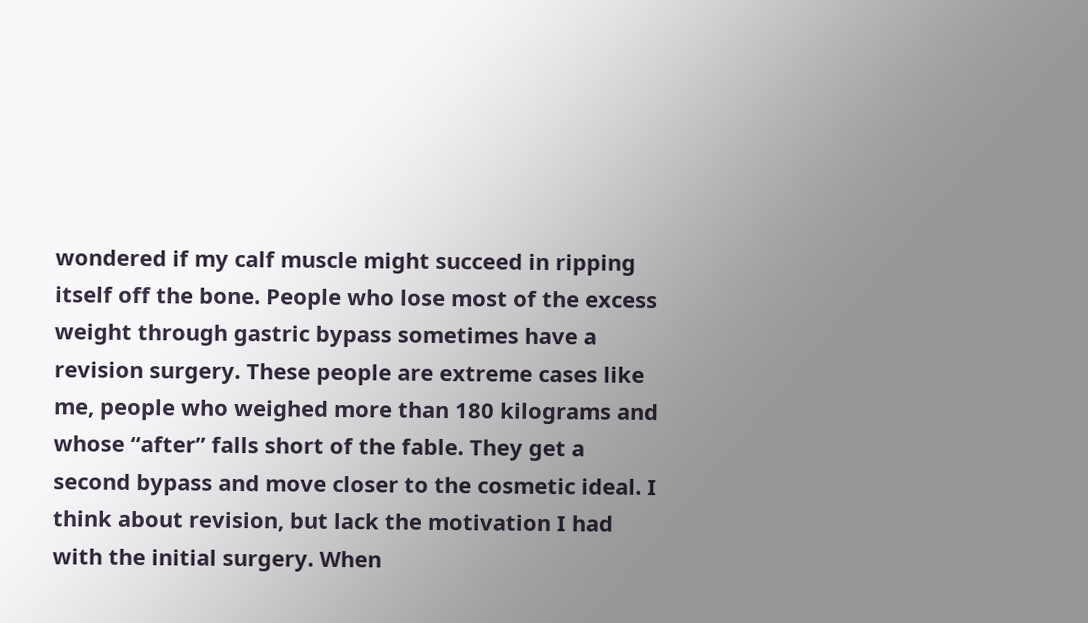wondered if my calf muscle might succeed in ripping itself off the bone. People who lose most of the excess weight through gastric bypass sometimes have a revision surgery. These people are extreme cases like me, people who weighed more than 180 kilograms and whose “after” falls short of the fable. They get a second bypass and move closer to the cosmetic ideal. I think about revision, but lack the motivation I had with the initial surgery. When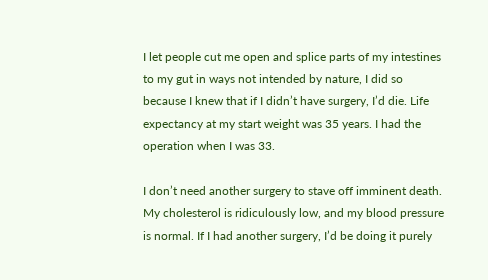I let people cut me open and splice parts of my intestines to my gut in ways not intended by nature, I did so because I knew that if I didn’t have surgery, I’d die. Life expectancy at my start weight was 35 years. I had the operation when I was 33.

I don’t need another surgery to stave off imminent death. My cholesterol is ridiculously low, and my blood pressure is normal. If I had another surgery, I’d be doing it purely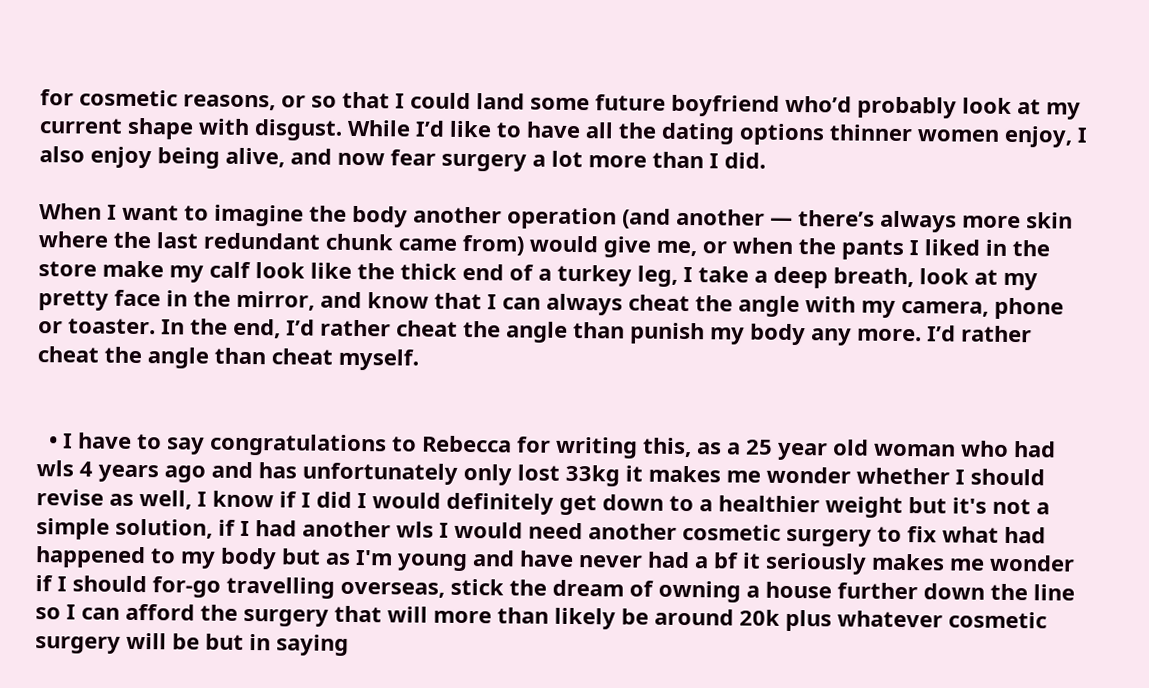for cosmetic reasons, or so that I could land some future boyfriend who’d probably look at my current shape with disgust. While I’d like to have all the dating options thinner women enjoy, I also enjoy being alive, and now fear surgery a lot more than I did.

When I want to imagine the body another operation (and another — there’s always more skin where the last redundant chunk came from) would give me, or when the pants I liked in the store make my calf look like the thick end of a turkey leg, I take a deep breath, look at my pretty face in the mirror, and know that I can always cheat the angle with my camera, phone or toaster. In the end, I’d rather cheat the angle than punish my body any more. I’d rather cheat the angle than cheat myself.


  • I have to say congratulations to Rebecca for writing this, as a 25 year old woman who had wls 4 years ago and has unfortunately only lost 33kg it makes me wonder whether I should revise as well, I know if I did I would definitely get down to a healthier weight but it's not a simple solution, if I had another wls I would need another cosmetic surgery to fix what had happened to my body but as I'm young and have never had a bf it seriously makes me wonder if I should for-go travelling overseas, stick the dream of owning a house further down the line so I can afford the surgery that will more than likely be around 20k plus whatever cosmetic surgery will be but in saying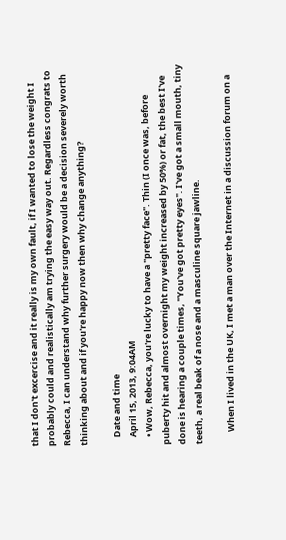that I don't excercise and it really is my own fault, if I wanted to lose the weight I probably could and realistically am trying the easy way out. Regardless congrats to Rebecca, I can understand why further surgery would be a decision severely worth thinking about and if you're happy now then why change anything?

    Date and time
    April 15, 2013, 9:04AM
    • Wow, Rebecca, you're lucky to have a "pretty face". Thin (I once was, before puberty hit and almost overnight my weight increased by 50%) or fat, the best I've done is hearing a couple times, "You've got pretty eyes". I've got a small mouth, tiny teeth, a real beak of a nose and a masculine square jawline.

      When I lived in the UK, I met a man over the Internet in a discussion forum on a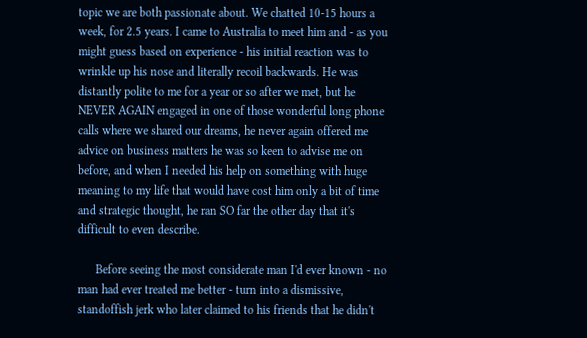topic we are both passionate about. We chatted 10-15 hours a week, for 2.5 years. I came to Australia to meet him and - as you might guess based on experience - his initial reaction was to wrinkle up his nose and literally recoil backwards. He was distantly polite to me for a year or so after we met, but he NEVER AGAIN engaged in one of those wonderful long phone calls where we shared our dreams, he never again offered me advice on business matters he was so keen to advise me on before, and when I needed his help on something with huge meaning to my life that would have cost him only a bit of time and strategic thought, he ran SO far the other day that it's difficult to even describe.

      Before seeing the most considerate man I'd ever known - no man had ever treated me better - turn into a dismissive, standoffish jerk who later claimed to his friends that he didn't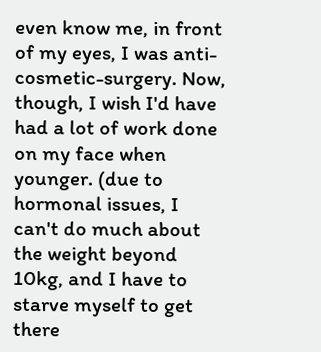even know me, in front of my eyes, I was anti-cosmetic-surgery. Now, though, I wish I'd have had a lot of work done on my face when younger. (due to hormonal issues, I can't do much about the weight beyond 10kg, and I have to starve myself to get there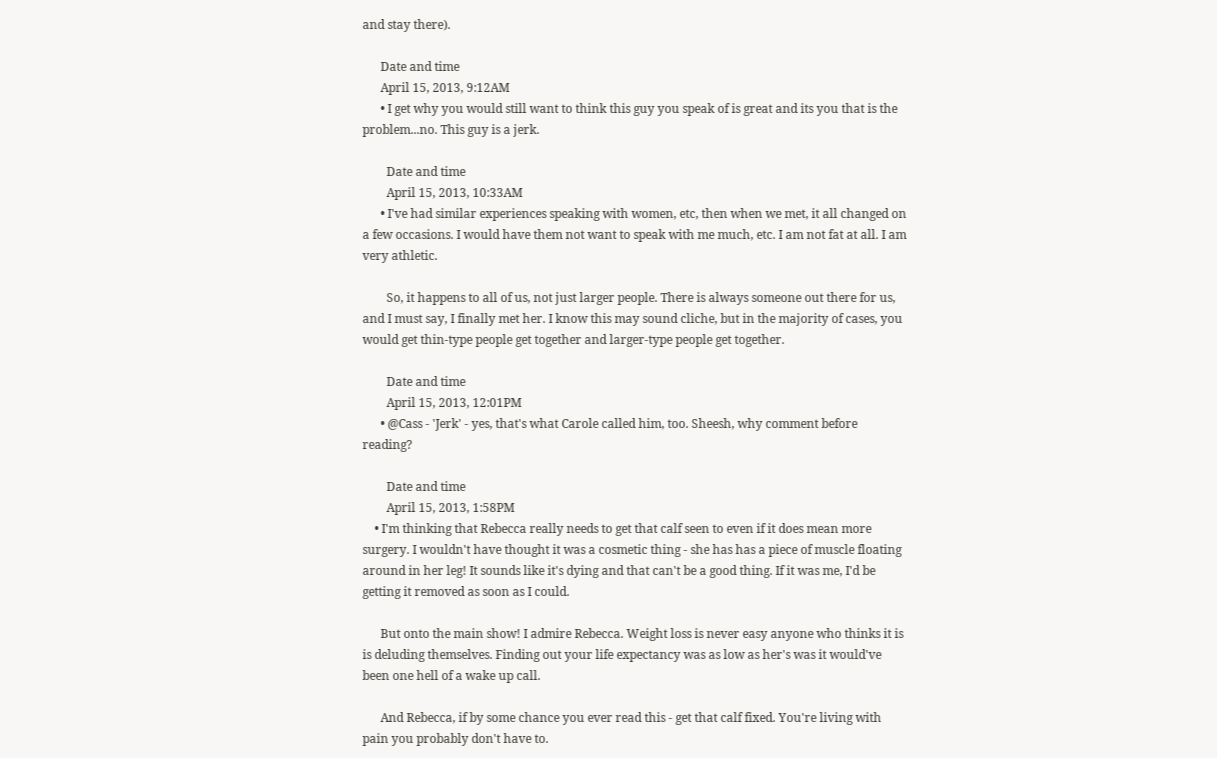and stay there).

      Date and time
      April 15, 2013, 9:12AM
      • I get why you would still want to think this guy you speak of is great and its you that is the problem...no. This guy is a jerk.

        Date and time
        April 15, 2013, 10:33AM
      • I've had similar experiences speaking with women, etc, then when we met, it all changed on a few occasions. I would have them not want to speak with me much, etc. I am not fat at all. I am very athletic.

        So, it happens to all of us, not just larger people. There is always someone out there for us, and I must say, I finally met her. I know this may sound cliche, but in the majority of cases, you would get thin-type people get together and larger-type people get together.

        Date and time
        April 15, 2013, 12:01PM
      • @Cass - 'Jerk' - yes, that's what Carole called him, too. Sheesh, why comment before reading?

        Date and time
        April 15, 2013, 1:58PM
    • I'm thinking that Rebecca really needs to get that calf seen to even if it does mean more surgery. I wouldn't have thought it was a cosmetic thing - she has has a piece of muscle floating around in her leg! It sounds like it's dying and that can't be a good thing. If it was me, I'd be getting it removed as soon as I could.

      But onto the main show! I admire Rebecca. Weight loss is never easy anyone who thinks it is is deluding themselves. Finding out your life expectancy was as low as her's was it would've been one hell of a wake up call.

      And Rebecca, if by some chance you ever read this - get that calf fixed. You're living with pain you probably don't have to.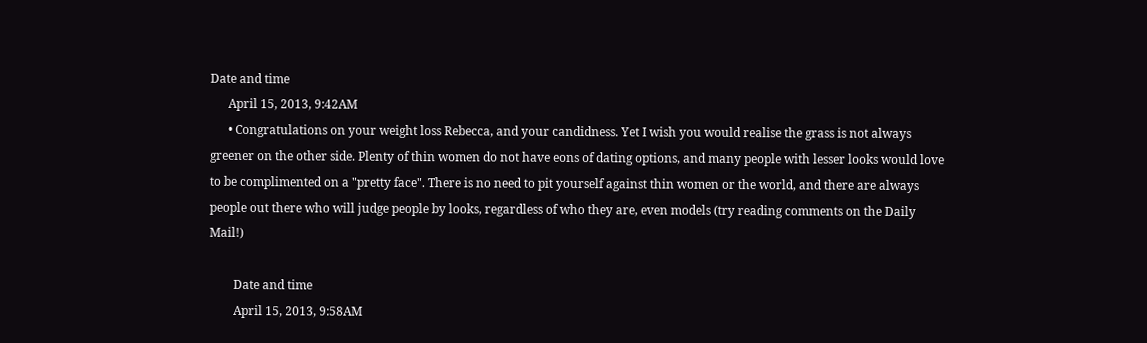Date and time
      April 15, 2013, 9:42AM
      • Congratulations on your weight loss Rebecca, and your candidness. Yet I wish you would realise the grass is not always greener on the other side. Plenty of thin women do not have eons of dating options, and many people with lesser looks would love to be complimented on a "pretty face". There is no need to pit yourself against thin women or the world, and there are always people out there who will judge people by looks, regardless of who they are, even models (try reading comments on the Daily Mail!)

        Date and time
        April 15, 2013, 9:58AM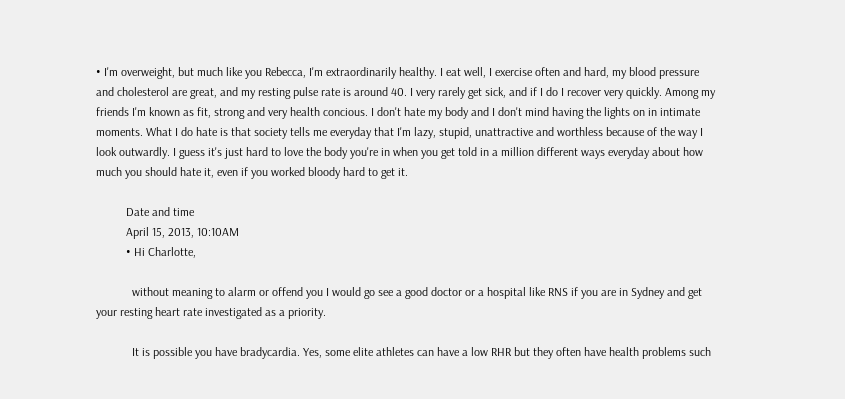• I'm overweight, but much like you Rebecca, I'm extraordinarily healthy. I eat well, I exercise often and hard, my blood pressure and cholesterol are great, and my resting pulse rate is around 40. I very rarely get sick, and if I do I recover very quickly. Among my friends I'm known as fit, strong and very health concious. I don't hate my body and I don't mind having the lights on in intimate moments. What I do hate is that society tells me everyday that I'm lazy, stupid, unattractive and worthless because of the way I look outwardly. I guess it's just hard to love the body you're in when you get told in a million different ways everyday about how much you should hate it, even if you worked bloody hard to get it.

          Date and time
          April 15, 2013, 10:10AM
          • Hi Charlotte,

            without meaning to alarm or offend you I would go see a good doctor or a hospital like RNS if you are in Sydney and get your resting heart rate investigated as a priority.

            It is possible you have bradycardia. Yes, some elite athletes can have a low RHR but they often have health problems such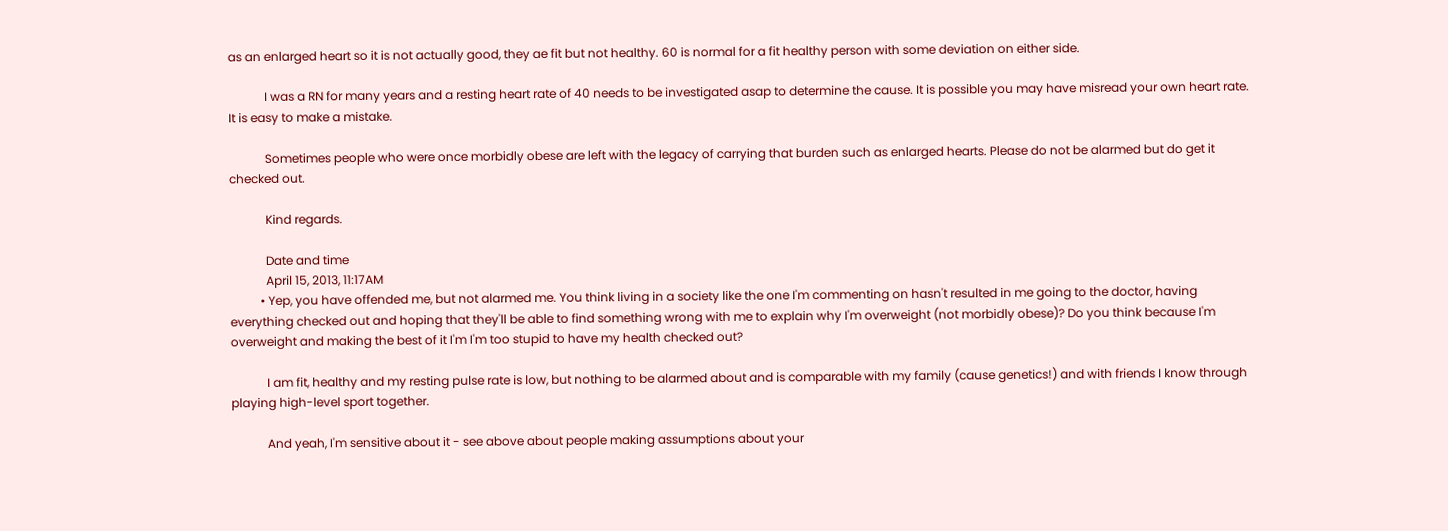as an enlarged heart so it is not actually good, they ae fit but not healthy. 60 is normal for a fit healthy person with some deviation on either side.

            I was a RN for many years and a resting heart rate of 40 needs to be investigated asap to determine the cause. It is possible you may have misread your own heart rate. It is easy to make a mistake.

            Sometimes people who were once morbidly obese are left with the legacy of carrying that burden such as enlarged hearts. Please do not be alarmed but do get it checked out.

            Kind regards.

            Date and time
            April 15, 2013, 11:17AM
          • Yep, you have offended me, but not alarmed me. You think living in a society like the one I'm commenting on hasn't resulted in me going to the doctor, having everything checked out and hoping that they'll be able to find something wrong with me to explain why I'm overweight (not morbidly obese)? Do you think because I'm overweight and making the best of it I'm I'm too stupid to have my health checked out?

            I am fit, healthy and my resting pulse rate is low, but nothing to be alarmed about and is comparable with my family (cause genetics!) and with friends I know through playing high-level sport together.

            And yeah, I'm sensitive about it - see above about people making assumptions about your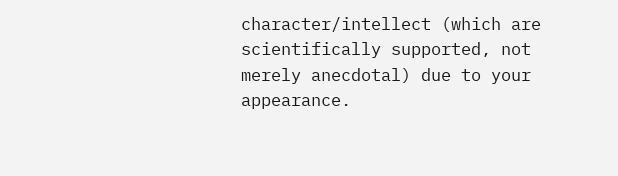character/intellect (which are scientifically supported, not merely anecdotal) due to your appearance.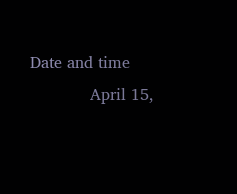Date and time
            April 15,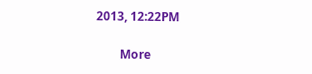2013, 12:22PM

        More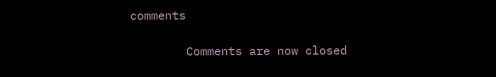comments

        Comments are now closed